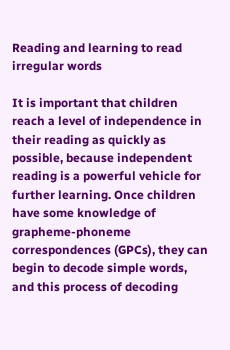Reading and learning to read irregular words

It is important that children reach a level of independence in their reading as quickly as possible, because independent reading is a powerful vehicle for further learning. Once children have some knowledge of grapheme-phoneme correspondences (GPCs), they can begin to decode simple words, and this process of decoding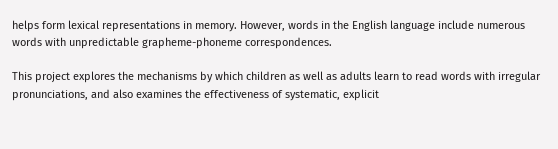helps form lexical representations in memory. However, words in the English language include numerous words with unpredictable grapheme-phoneme correspondences.

This project explores the mechanisms by which children as well as adults learn to read words with irregular pronunciations, and also examines the effectiveness of systematic, explicit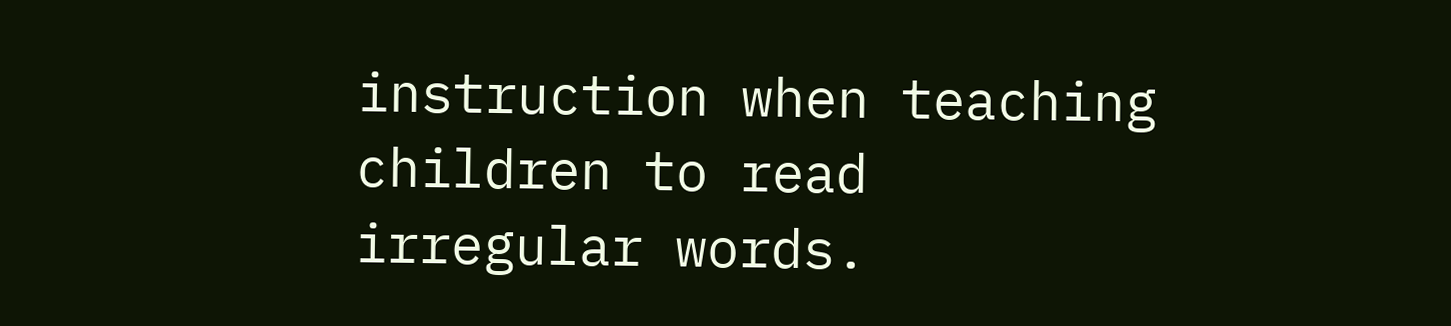instruction when teaching children to read irregular words.